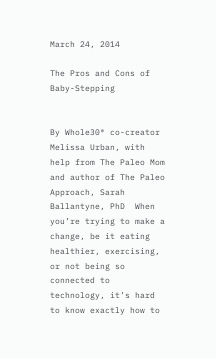March 24, 2014

The Pros and Cons of Baby-Stepping


By Whole30® co-creator Melissa Urban, with help from The Paleo Mom and author of The Paleo Approach, Sarah Ballantyne, PhD  When you’re trying to make a change, be it eating healthier, exercising, or not being so connected to technology, it’s hard to know exactly how to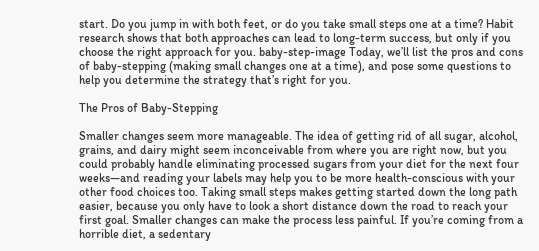start. Do you jump in with both feet, or do you take small steps one at a time? Habit research shows that both approaches can lead to long-term success, but only if you choose the right approach for you. baby-step-image Today, we’ll list the pros and cons of baby-stepping (making small changes one at a time), and pose some questions to help you determine the strategy that’s right for you.

The Pros of Baby-Stepping

Smaller changes seem more manageable. The idea of getting rid of all sugar, alcohol, grains, and dairy might seem inconceivable from where you are right now, but you could probably handle eliminating processed sugars from your diet for the next four weeks—and reading your labels may help you to be more health-conscious with your other food choices too. Taking small steps makes getting started down the long path easier, because you only have to look a short distance down the road to reach your first goal. Smaller changes can make the process less painful. If you’re coming from a horrible diet, a sedentary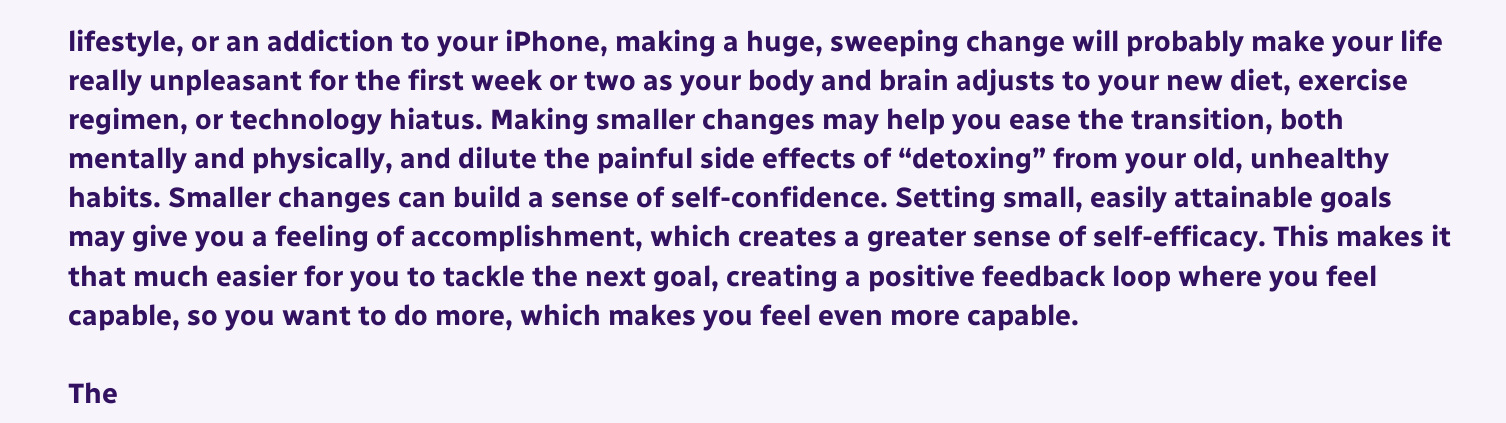lifestyle, or an addiction to your iPhone, making a huge, sweeping change will probably make your life really unpleasant for the first week or two as your body and brain adjusts to your new diet, exercise regimen, or technology hiatus. Making smaller changes may help you ease the transition, both mentally and physically, and dilute the painful side effects of “detoxing” from your old, unhealthy habits. Smaller changes can build a sense of self-confidence. Setting small, easily attainable goals may give you a feeling of accomplishment, which creates a greater sense of self-efficacy. This makes it that much easier for you to tackle the next goal, creating a positive feedback loop where you feel capable, so you want to do more, which makes you feel even more capable.

The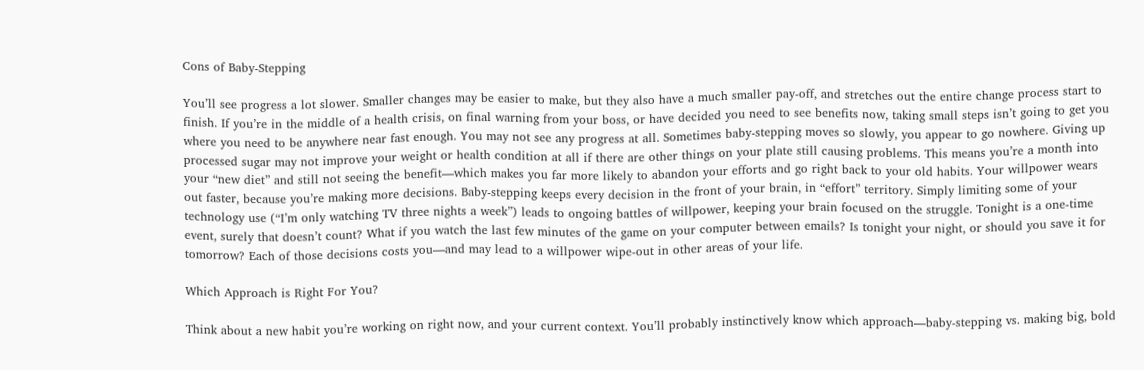Cons of Baby-Stepping

You’ll see progress a lot slower. Smaller changes may be easier to make, but they also have a much smaller pay-off, and stretches out the entire change process start to finish. If you’re in the middle of a health crisis, on final warning from your boss, or have decided you need to see benefits now, taking small steps isn’t going to get you where you need to be anywhere near fast enough. You may not see any progress at all. Sometimes baby-stepping moves so slowly, you appear to go nowhere. Giving up processed sugar may not improve your weight or health condition at all if there are other things on your plate still causing problems. This means you’re a month into your “new diet” and still not seeing the benefit—which makes you far more likely to abandon your efforts and go right back to your old habits. Your willpower wears out faster, because you’re making more decisions. Baby-stepping keeps every decision in the front of your brain, in “effort” territory. Simply limiting some of your technology use (“I’m only watching TV three nights a week”) leads to ongoing battles of willpower, keeping your brain focused on the struggle. Tonight is a one-time event, surely that doesn’t count? What if you watch the last few minutes of the game on your computer between emails? Is tonight your night, or should you save it for tomorrow? Each of those decisions costs you—and may lead to a willpower wipe-out in other areas of your life.

Which Approach is Right For You?

Think about a new habit you’re working on right now, and your current context. You’ll probably instinctively know which approach—baby-stepping vs. making big, bold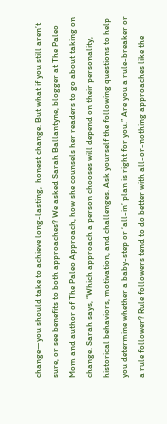change—you should take to achieve long-lasting,  honest change. But what if you still aren’t sure, or see benefits to both approaches? We asked Sarah Ballantyne, blogger at The Paleo Mom and author of The Paleo Approach, how she counsels her readers to go about taking on change. Sarah says, “Which approach a person chooses will depend on their personality, historical behaviors, motivation, and challenges. Ask yourself the following questions to help you determine whether a baby-step or ‘all-in’ plan is right for you.” Are you a rule-breaker or a rule follower? Rule followers tend to do better with all-or-nothing approaches like the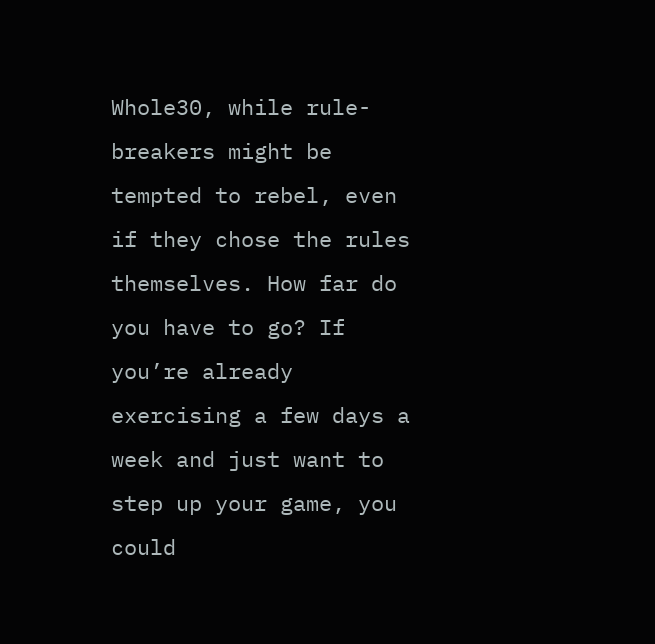Whole30, while rule-breakers might be tempted to rebel, even if they chose the rules themselves. How far do you have to go? If you’re already exercising a few days a week and just want to step up your game, you could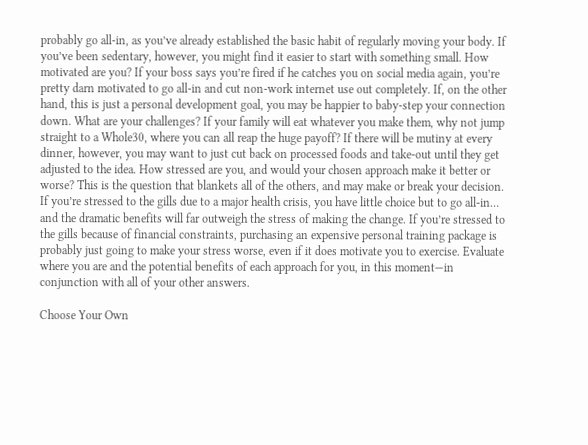probably go all-in, as you’ve already established the basic habit of regularly moving your body. If you’ve been sedentary, however, you might find it easier to start with something small. How motivated are you? If your boss says you’re fired if he catches you on social media again, you’re pretty darn motivated to go all-in and cut non-work internet use out completely. If, on the other hand, this is just a personal development goal, you may be happier to baby-step your connection down. What are your challenges? If your family will eat whatever you make them, why not jump straight to a Whole30, where you can all reap the huge payoff? If there will be mutiny at every dinner, however, you may want to just cut back on processed foods and take-out until they get adjusted to the idea. How stressed are you, and would your chosen approach make it better or worse? This is the question that blankets all of the others, and may make or break your decision. If you’re stressed to the gills due to a major health crisis, you have little choice but to go all-in… and the dramatic benefits will far outweigh the stress of making the change. If you’re stressed to the gills because of financial constraints, purchasing an expensive personal training package is probably just going to make your stress worse, even if it does motivate you to exercise. Evaluate where you are and the potential benefits of each approach for you, in this moment—in conjunction with all of your other answers.

Choose Your Own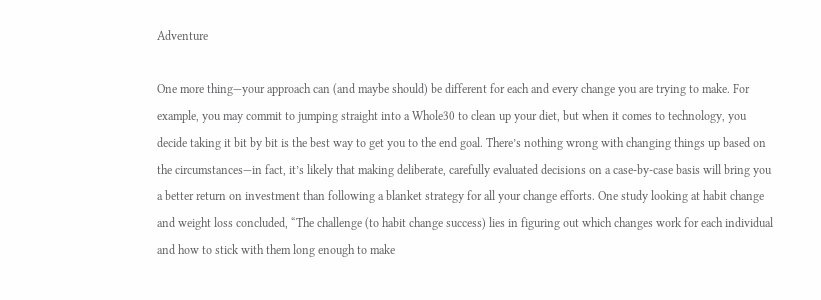Adventure

One more thing—your approach can (and maybe should) be different for each and every change you are trying to make. For example, you may commit to jumping straight into a Whole30 to clean up your diet, but when it comes to technology, you decide taking it bit by bit is the best way to get you to the end goal. There’s nothing wrong with changing things up based on the circumstances—in fact, it’s likely that making deliberate, carefully evaluated decisions on a case-by-case basis will bring you a better return on investment than following a blanket strategy for all your change efforts. One study looking at habit change and weight loss concluded, “The challenge (to habit change success) lies in figuring out which changes work for each individual and how to stick with them long enough to make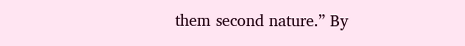them second nature.” By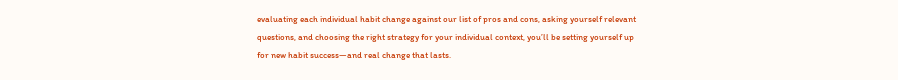evaluating each individual habit change against our list of pros and cons, asking yourself relevant questions, and choosing the right strategy for your individual context, you’ll be setting yourself up for new habit success—and real change that lasts.